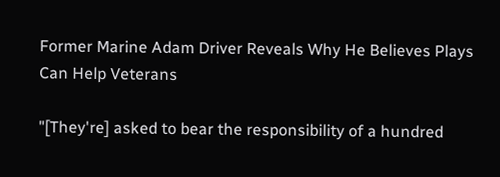Former Marine Adam Driver Reveals Why He Believes Plays Can Help Veterans

"[They're] asked to bear the responsibility of a hundred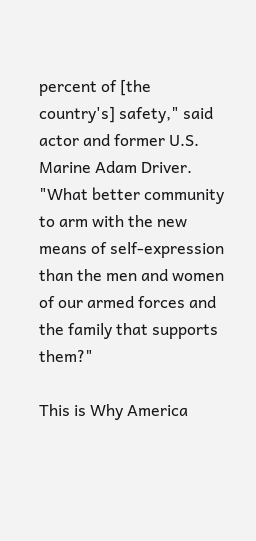percent of [the country's] safety," said actor and former U.S. Marine Adam Driver. "What better community to arm with the new means of self-expression than the men and women of our armed forces and the family that supports them?"

This is Why America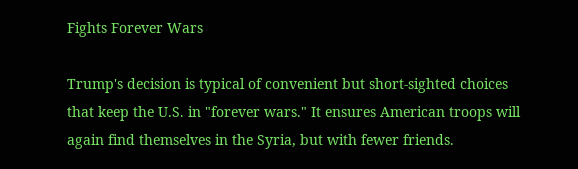Fights Forever Wars

Trump's decision is typical of convenient but short-sighted choices that keep the U.S. in "forever wars." It ensures American troops will again find themselves in the Syria, but with fewer friends.